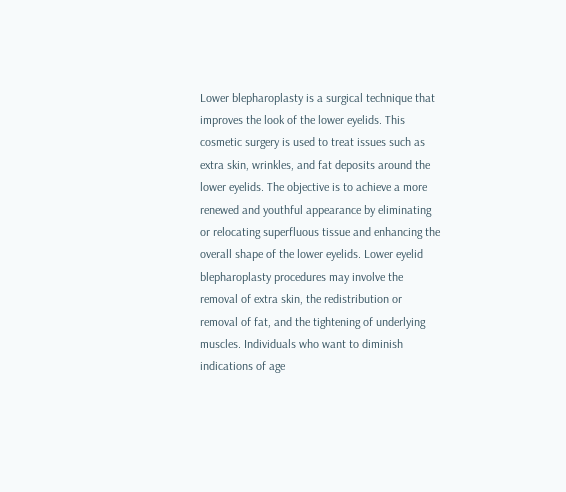Lower blepharoplasty is a surgical technique that improves the look of the lower eyelids. This cosmetic surgery is used to treat issues such as extra skin, wrinkles, and fat deposits around the lower eyelids. The objective is to achieve a more renewed and youthful appearance by eliminating or relocating superfluous tissue and enhancing the overall shape of the lower eyelids. Lower eyelid blepharoplasty procedures may involve the removal of extra skin, the redistribution or removal of fat, and the tightening of underlying muscles. Individuals who want to diminish indications of age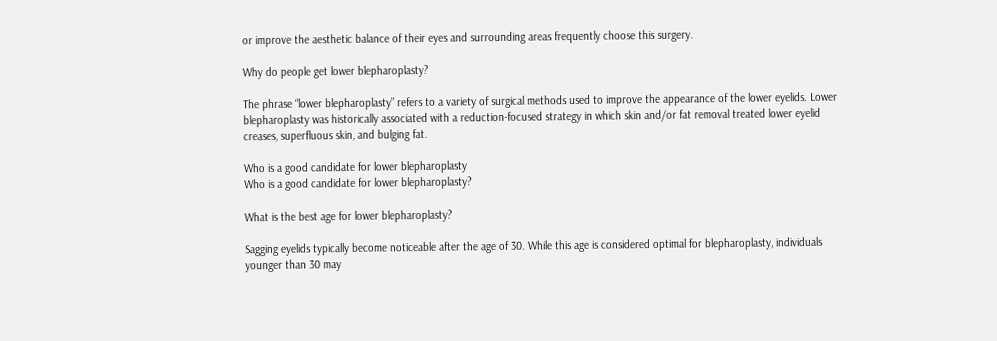or improve the aesthetic balance of their eyes and surrounding areas frequently choose this surgery.

Why do people get lower blepharoplasty?

The phrase “lower blepharoplasty” refers to a variety of surgical methods used to improve the appearance of the lower eyelids. Lower blepharoplasty was historically associated with a reduction-focused strategy in which skin and/or fat removal treated lower eyelid creases, superfluous skin, and bulging fat.

Who is a good candidate for lower blepharoplasty
Who is a good candidate for lower blepharoplasty?

What is the best age for lower blepharoplasty?

Sagging eyelids typically become noticeable after the age of 30. While this age is considered optimal for blepharoplasty, individuals younger than 30 may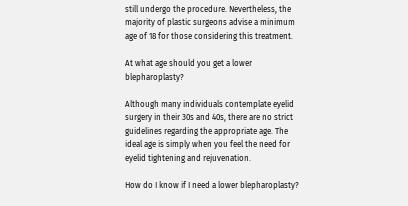still undergo the procedure. Nevertheless, the majority of plastic surgeons advise a minimum age of 18 for those considering this treatment.

At what age should you get a lower blepharoplasty?

Although many individuals contemplate eyelid surgery in their 30s and 40s, there are no strict guidelines regarding the appropriate age. The ideal age is simply when you feel the need for eyelid tightening and rejuvenation.

How do I know if I need a lower blepharoplasty?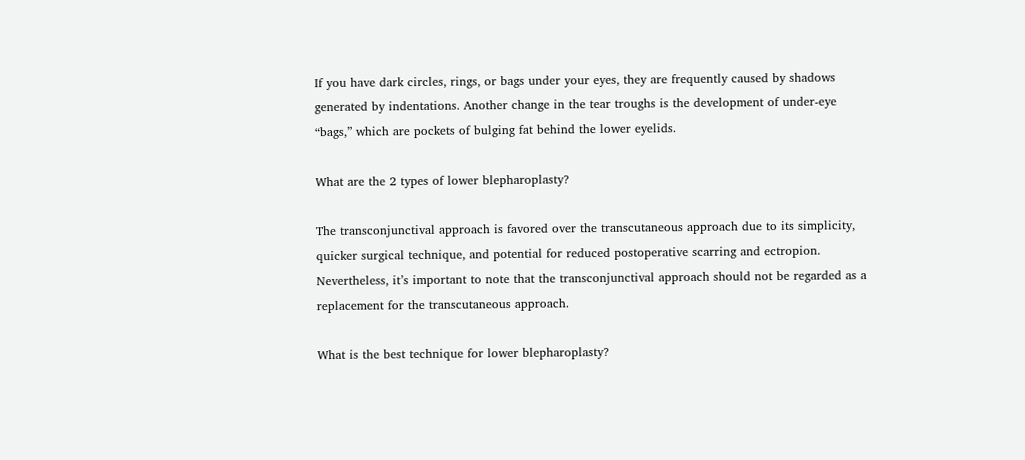If you have dark circles, rings, or bags under your eyes, they are frequently caused by shadows generated by indentations. Another change in the tear troughs is the development of under-eye “bags,” which are pockets of bulging fat behind the lower eyelids.

What are the 2 types of lower blepharoplasty?

The transconjunctival approach is favored over the transcutaneous approach due to its simplicity, quicker surgical technique, and potential for reduced postoperative scarring and ectropion. Nevertheless, it’s important to note that the transconjunctival approach should not be regarded as a replacement for the transcutaneous approach.

What is the best technique for lower blepharoplasty?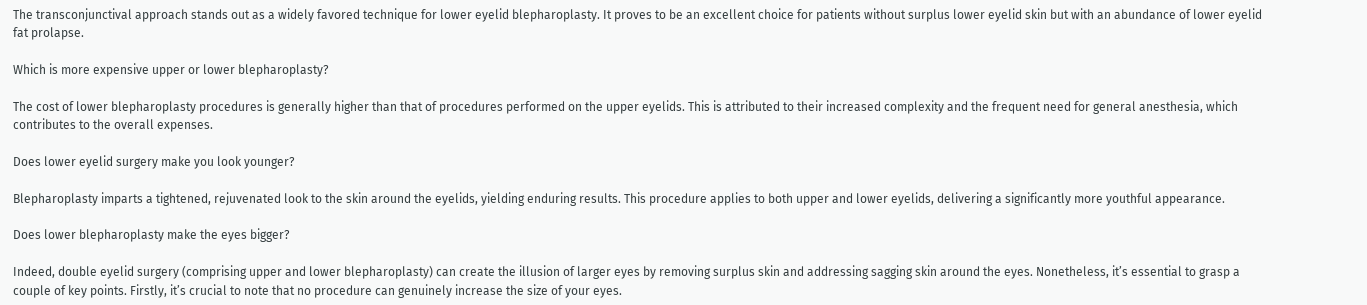The transconjunctival approach stands out as a widely favored technique for lower eyelid blepharoplasty. It proves to be an excellent choice for patients without surplus lower eyelid skin but with an abundance of lower eyelid fat prolapse.

Which is more expensive upper or lower blepharoplasty?

The cost of lower blepharoplasty procedures is generally higher than that of procedures performed on the upper eyelids. This is attributed to their increased complexity and the frequent need for general anesthesia, which contributes to the overall expenses.

Does lower eyelid surgery make you look younger?

Blepharoplasty imparts a tightened, rejuvenated look to the skin around the eyelids, yielding enduring results. This procedure applies to both upper and lower eyelids, delivering a significantly more youthful appearance.

Does lower blepharoplasty make the eyes bigger?

Indeed, double eyelid surgery (comprising upper and lower blepharoplasty) can create the illusion of larger eyes by removing surplus skin and addressing sagging skin around the eyes. Nonetheless, it’s essential to grasp a couple of key points. Firstly, it’s crucial to note that no procedure can genuinely increase the size of your eyes.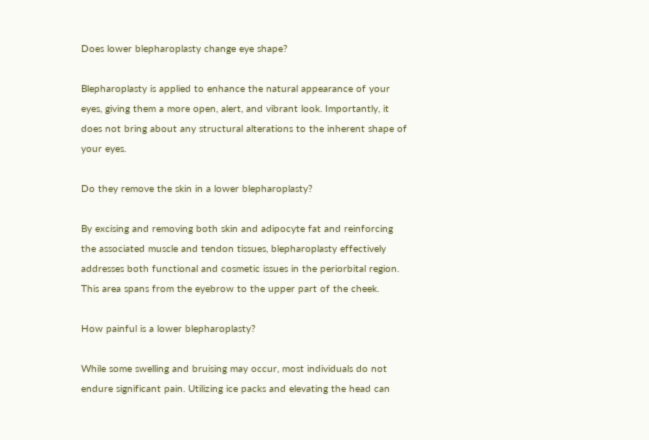Does lower blepharoplasty change eye shape?

Blepharoplasty is applied to enhance the natural appearance of your eyes, giving them a more open, alert, and vibrant look. Importantly, it does not bring about any structural alterations to the inherent shape of your eyes.

Do they remove the skin in a lower blepharoplasty?

By excising and removing both skin and adipocyte fat and reinforcing the associated muscle and tendon tissues, blepharoplasty effectively addresses both functional and cosmetic issues in the periorbital region. This area spans from the eyebrow to the upper part of the cheek.

How painful is a lower blepharoplasty?

While some swelling and bruising may occur, most individuals do not endure significant pain. Utilizing ice packs and elevating the head can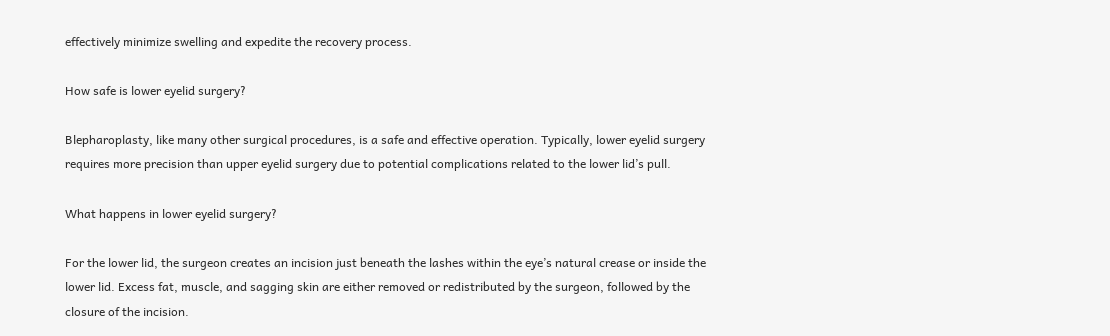effectively minimize swelling and expedite the recovery process.

How safe is lower eyelid surgery?

Blepharoplasty, like many other surgical procedures, is a safe and effective operation. Typically, lower eyelid surgery requires more precision than upper eyelid surgery due to potential complications related to the lower lid’s pull.

What happens in lower eyelid surgery?

For the lower lid, the surgeon creates an incision just beneath the lashes within the eye’s natural crease or inside the lower lid. Excess fat, muscle, and sagging skin are either removed or redistributed by the surgeon, followed by the closure of the incision.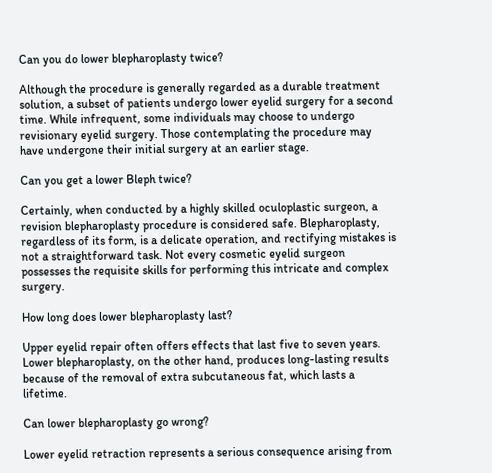Can you do lower blepharoplasty twice?

Although the procedure is generally regarded as a durable treatment solution, a subset of patients undergo lower eyelid surgery for a second time. While infrequent, some individuals may choose to undergo revisionary eyelid surgery. Those contemplating the procedure may have undergone their initial surgery at an earlier stage.

Can you get a lower Bleph twice?

Certainly, when conducted by a highly skilled oculoplastic surgeon, a revision blepharoplasty procedure is considered safe. Blepharoplasty, regardless of its form, is a delicate operation, and rectifying mistakes is not a straightforward task. Not every cosmetic eyelid surgeon possesses the requisite skills for performing this intricate and complex surgery.

How long does lower blepharoplasty last?

Upper eyelid repair often offers effects that last five to seven years. Lower blepharoplasty, on the other hand, produces long-lasting results because of the removal of extra subcutaneous fat, which lasts a lifetime.

Can lower blepharoplasty go wrong?

Lower eyelid retraction represents a serious consequence arising from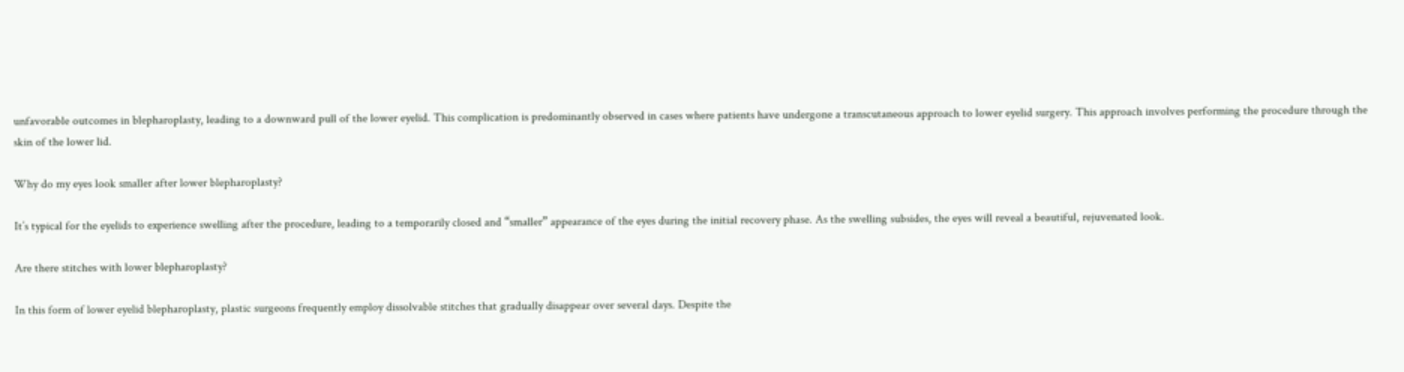unfavorable outcomes in blepharoplasty, leading to a downward pull of the lower eyelid. This complication is predominantly observed in cases where patients have undergone a transcutaneous approach to lower eyelid surgery. This approach involves performing the procedure through the skin of the lower lid.

Why do my eyes look smaller after lower blepharoplasty?

It’s typical for the eyelids to experience swelling after the procedure, leading to a temporarily closed and “smaller” appearance of the eyes during the initial recovery phase. As the swelling subsides, the eyes will reveal a beautiful, rejuvenated look.

Are there stitches with lower blepharoplasty?

In this form of lower eyelid blepharoplasty, plastic surgeons frequently employ dissolvable stitches that gradually disappear over several days. Despite the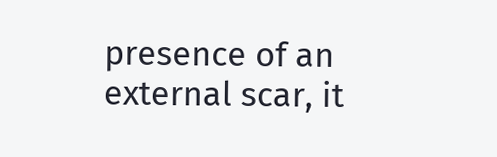presence of an external scar, it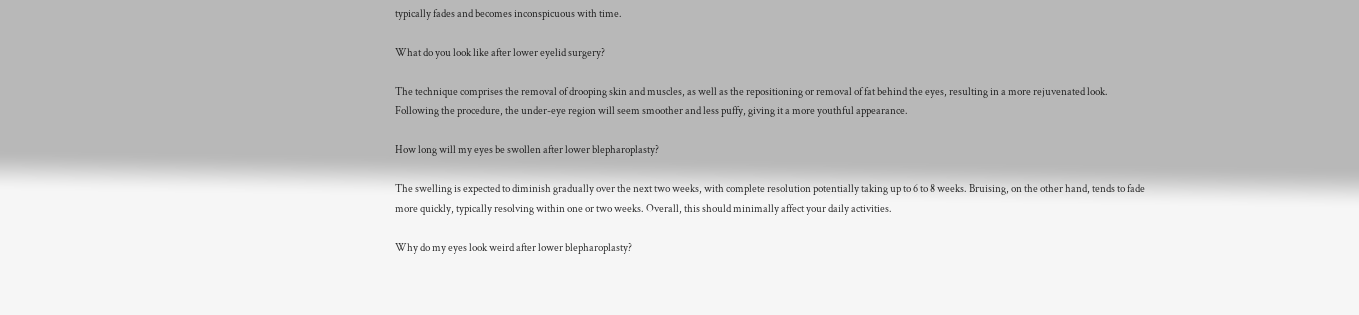typically fades and becomes inconspicuous with time.

What do you look like after lower eyelid surgery?

The technique comprises the removal of drooping skin and muscles, as well as the repositioning or removal of fat behind the eyes, resulting in a more rejuvenated look. Following the procedure, the under-eye region will seem smoother and less puffy, giving it a more youthful appearance.

How long will my eyes be swollen after lower blepharoplasty?

The swelling is expected to diminish gradually over the next two weeks, with complete resolution potentially taking up to 6 to 8 weeks. Bruising, on the other hand, tends to fade more quickly, typically resolving within one or two weeks. Overall, this should minimally affect your daily activities.

Why do my eyes look weird after lower blepharoplasty?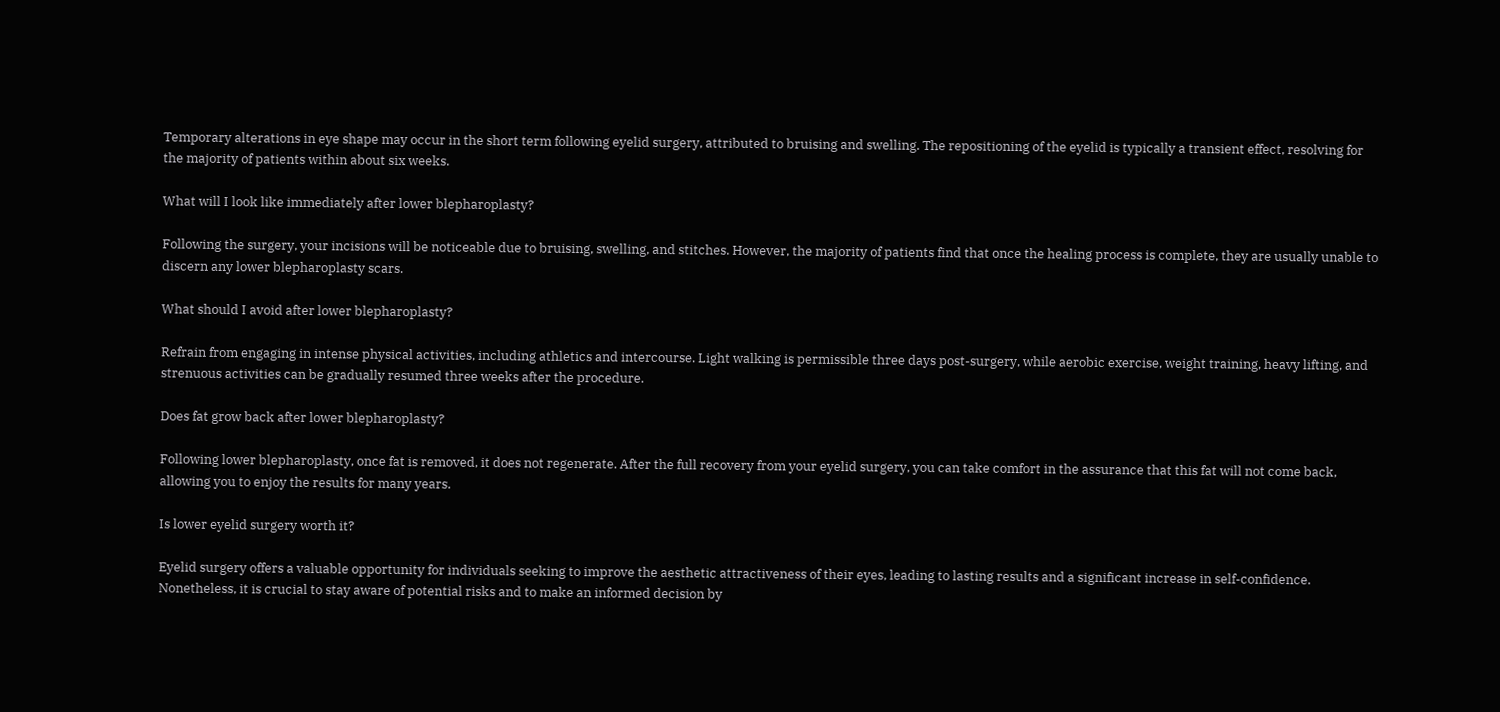Temporary alterations in eye shape may occur in the short term following eyelid surgery, attributed to bruising and swelling. The repositioning of the eyelid is typically a transient effect, resolving for the majority of patients within about six weeks.

What will I look like immediately after lower blepharoplasty?

Following the surgery, your incisions will be noticeable due to bruising, swelling, and stitches. However, the majority of patients find that once the healing process is complete, they are usually unable to discern any lower blepharoplasty scars.

What should I avoid after lower blepharoplasty?

Refrain from engaging in intense physical activities, including athletics and intercourse. Light walking is permissible three days post-surgery, while aerobic exercise, weight training, heavy lifting, and strenuous activities can be gradually resumed three weeks after the procedure.

Does fat grow back after lower blepharoplasty?

Following lower blepharoplasty, once fat is removed, it does not regenerate. After the full recovery from your eyelid surgery, you can take comfort in the assurance that this fat will not come back, allowing you to enjoy the results for many years.

Is lower eyelid surgery worth it?

Eyelid surgery offers a valuable opportunity for individuals seeking to improve the aesthetic attractiveness of their eyes, leading to lasting results and a significant increase in self-confidence. Nonetheless, it is crucial to stay aware of potential risks and to make an informed decision by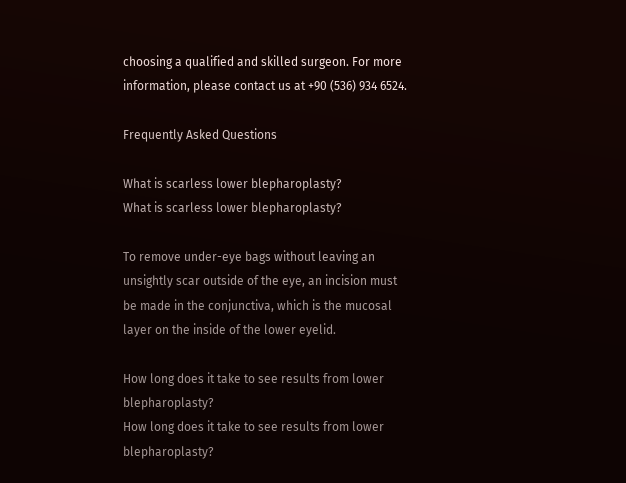choosing a qualified and skilled surgeon. For more information, please contact us at +90 (536) 934 6524.

Frequently Asked Questions

What is scarless lower blepharoplasty?
What is scarless lower blepharoplasty?

To remove under-eye bags without leaving an unsightly scar outside of the eye, an incision must be made in the conjunctiva, which is the mucosal layer on the inside of the lower eyelid.

How long does it take to see results from lower blepharoplasty?
How long does it take to see results from lower blepharoplasty?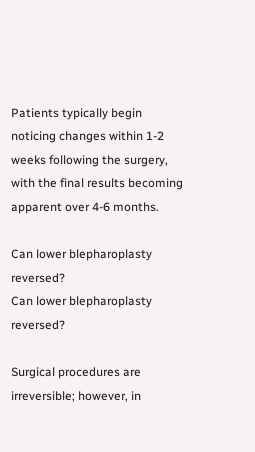Patients typically begin noticing changes within 1-2 weeks following the surgery, with the final results becoming apparent over 4-6 months.

Can lower blepharoplasty reversed?
Can lower blepharoplasty reversed?

Surgical procedures are irreversible; however, in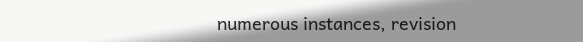numerous instances, revision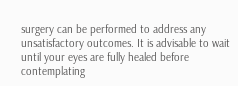surgery can be performed to address any unsatisfactory outcomes. It is advisable to wait until your eyes are fully healed before contemplating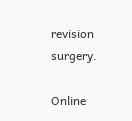revision surgery.

Online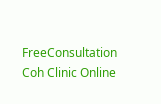FreeConsultation
Coh Clinic Online